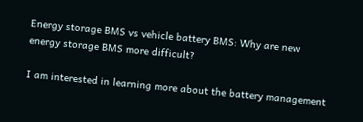Energy storage BMS vs vehicle battery BMS: Why are new energy storage BMS more difficult?

I am interested in learning more about the battery management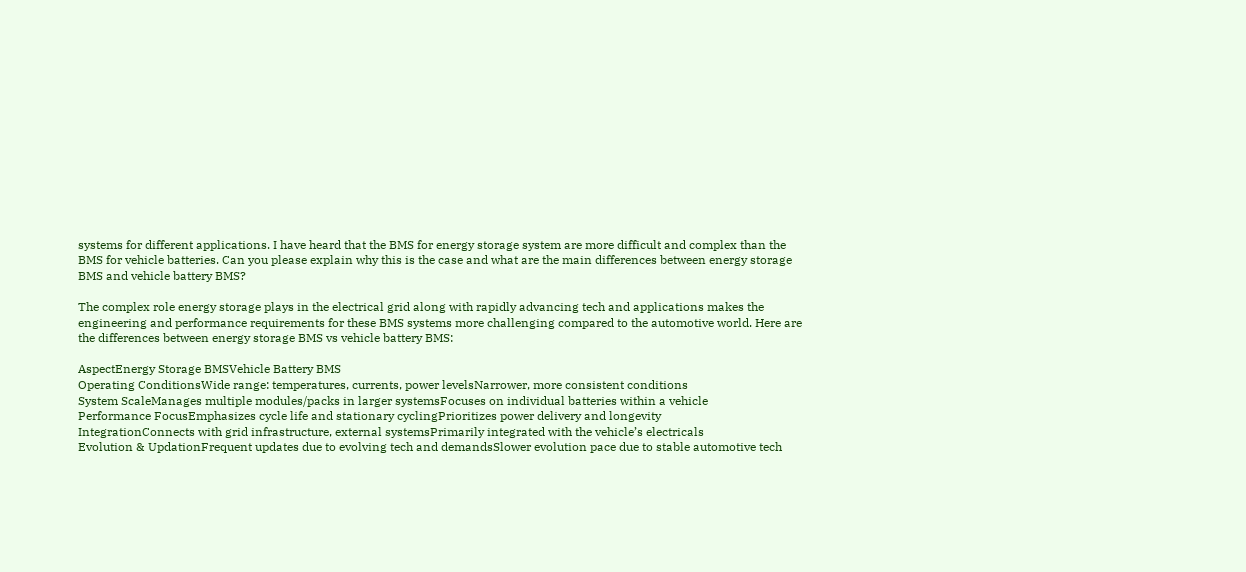systems for different applications. I have heard that the BMS for energy storage system are more difficult and complex than the BMS for vehicle batteries. Can you please explain why this is the case and what are the main differences between energy storage BMS and vehicle battery BMS?

The complex role energy storage plays in the electrical grid along with rapidly advancing tech and applications makes the engineering and performance requirements for these BMS systems more challenging compared to the automotive world. Here are the differences between energy storage BMS vs vehicle battery BMS:

AspectEnergy Storage BMSVehicle Battery BMS
Operating ConditionsWide range: temperatures, currents, power levelsNarrower, more consistent conditions
System ScaleManages multiple modules/packs in larger systemsFocuses on individual batteries within a vehicle
Performance FocusEmphasizes cycle life and stationary cyclingPrioritizes power delivery and longevity
IntegrationConnects with grid infrastructure, external systemsPrimarily integrated with the vehicle’s electricals
Evolution & UpdationFrequent updates due to evolving tech and demandsSlower evolution pace due to stable automotive tech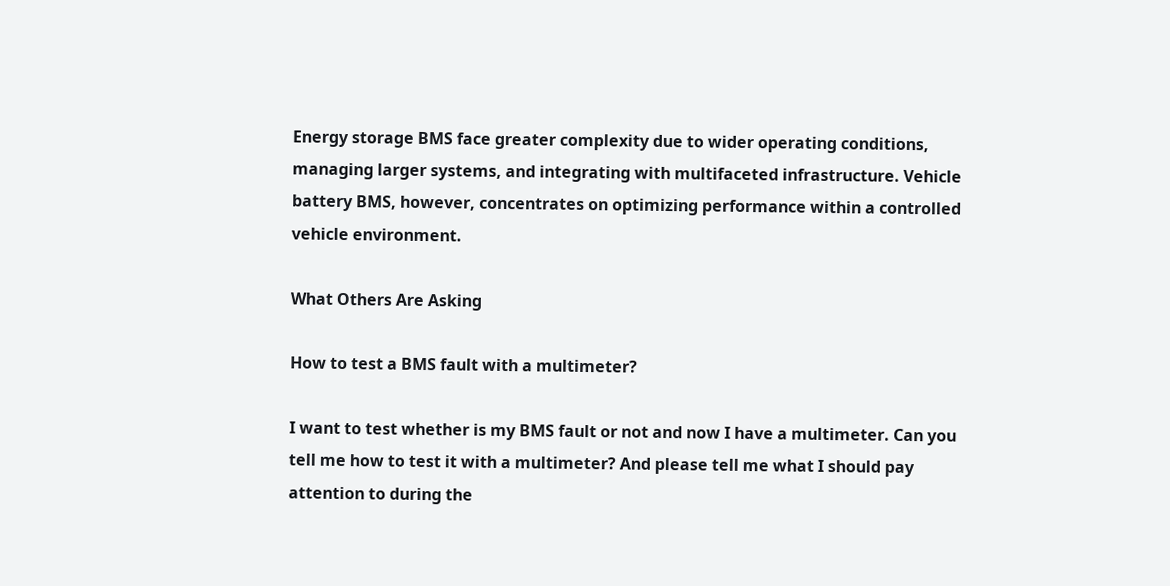Energy storage BMS face greater complexity due to wider operating conditions, managing larger systems, and integrating with multifaceted infrastructure. Vehicle battery BMS, however, concentrates on optimizing performance within a controlled vehicle environment.

What Others Are Asking

How to test a BMS fault with a multimeter?

I want to test whether is my BMS fault or not and now I have a multimeter. Can you tell me how to test it with a multimeter? And please tell me what I should pay attention to during the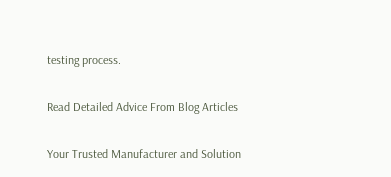testing process.

Read Detailed Advice From Blog Articles

Your Trusted Manufacturer and Solution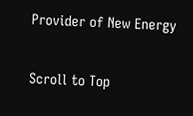Provider of New Energy

Scroll to Top